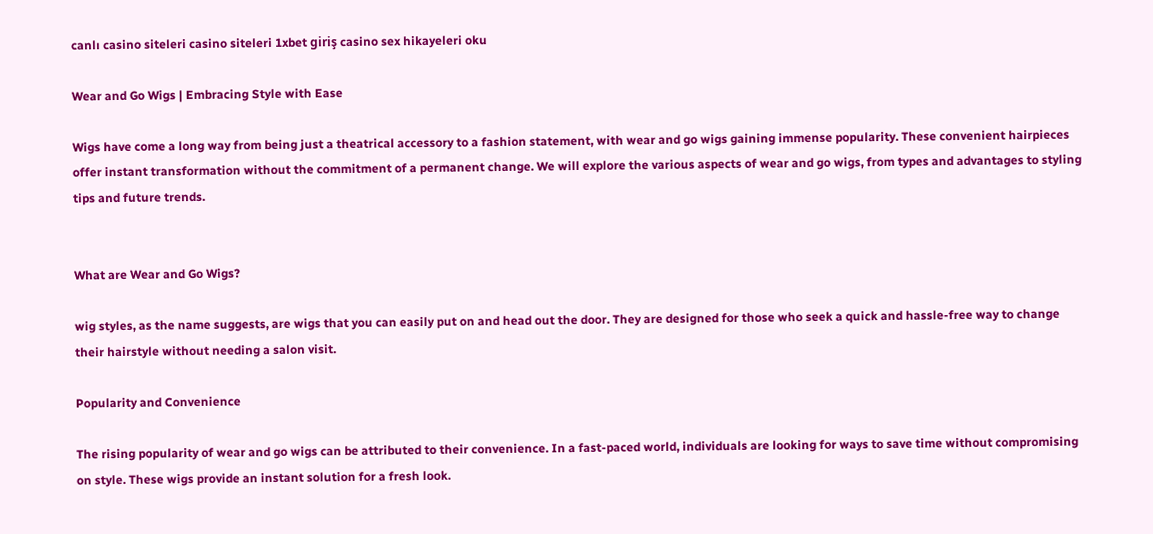canlı casino siteleri casino siteleri 1xbet giriş casino sex hikayeleri oku

Wear and Go Wigs | Embracing Style with Ease

Wigs have come a long way from being just a theatrical accessory to a fashion statement, with wear and go wigs gaining immense popularity. These convenient hairpieces offer instant transformation without the commitment of a permanent change. We will explore the various aspects of wear and go wigs, from types and advantages to styling tips and future trends.


What are Wear and Go Wigs?

wig styles, as the name suggests, are wigs that you can easily put on and head out the door. They are designed for those who seek a quick and hassle-free way to change their hairstyle without needing a salon visit.

Popularity and Convenience

The rising popularity of wear and go wigs can be attributed to their convenience. In a fast-paced world, individuals are looking for ways to save time without compromising on style. These wigs provide an instant solution for a fresh look.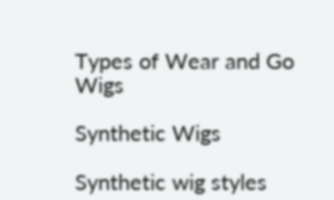Types of Wear and Go Wigs

Synthetic Wigs

Synthetic wig styles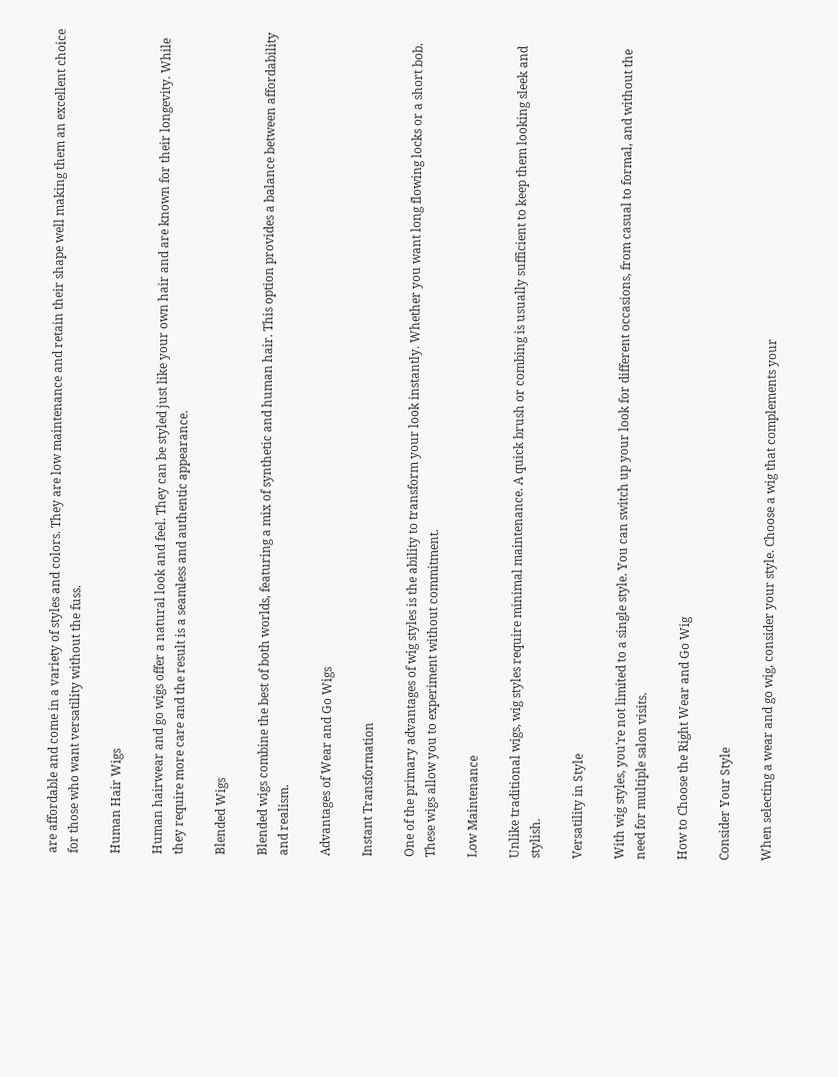are affordable and come in a variety of styles and colors. They are low maintenance and retain their shape well making them an excellent choice for those who want versatility without the fuss.

Human Hair Wigs

Human hairwear and go wigs offer a natural look and feel. They can be styled just like your own hair and are known for their longevity. While they require more care and the result is a seamless and authentic appearance.

Blended Wigs

Blended wigs combine the best of both worlds, featuring a mix of synthetic and human hair. This option provides a balance between affordability and realism.

Advantages of Wear and Go Wigs

Instant Transformation

One of the primary advantages of wig styles is the ability to transform your look instantly. Whether you want long flowing locks or a short bob. These wigs allow you to experiment without commitment.

Low Maintenance

Unlike traditional wigs, wig styles require minimal maintenance. A quick brush or combing is usually sufficient to keep them looking sleek and stylish.

Versatility in Style

With wig styles, you’re not limited to a single style. You can switch up your look for different occasions, from casual to formal, and without the need for multiple salon visits.

How to Choose the Right Wear and Go Wig

Consider Your Style

When selecting a wear and go wig, consider your style. Choose a wig that complements your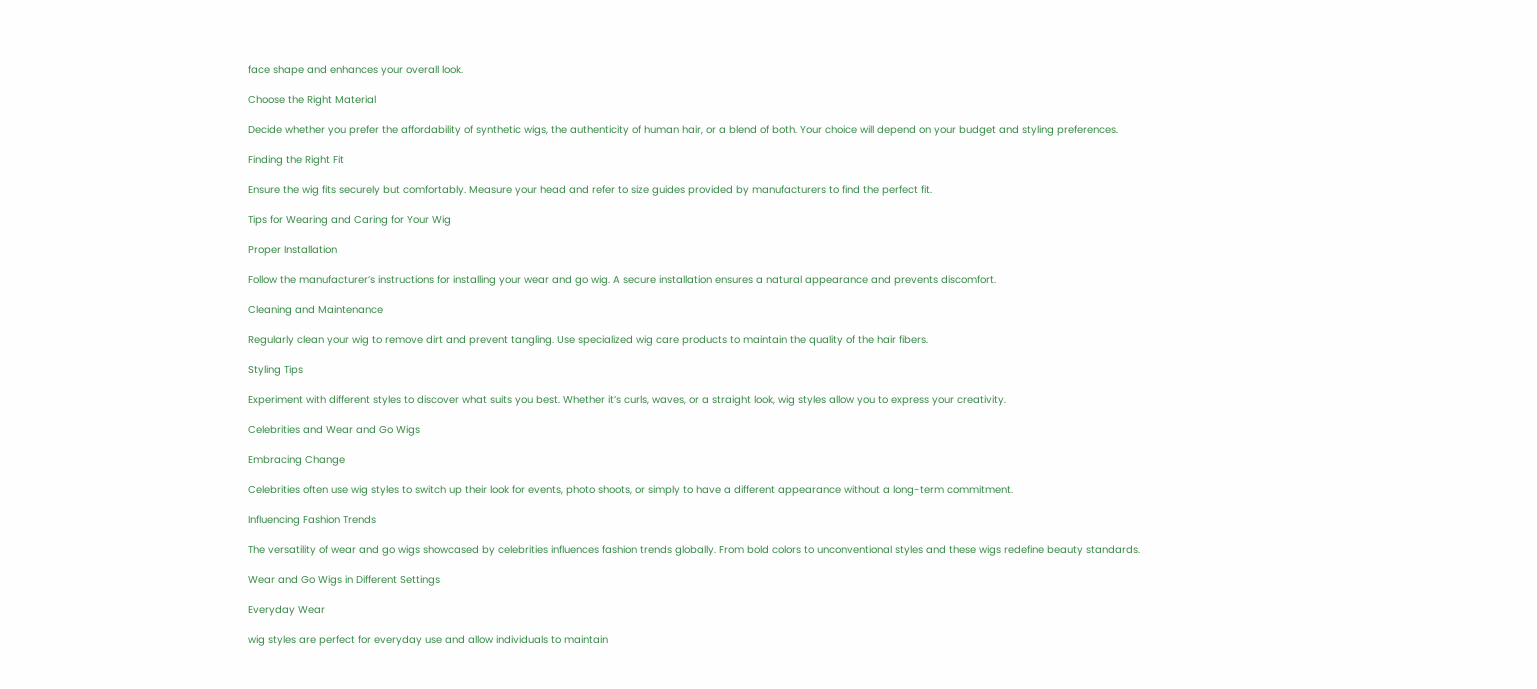face shape and enhances your overall look.

Choose the Right Material

Decide whether you prefer the affordability of synthetic wigs, the authenticity of human hair, or a blend of both. Your choice will depend on your budget and styling preferences.

Finding the Right Fit

Ensure the wig fits securely but comfortably. Measure your head and refer to size guides provided by manufacturers to find the perfect fit.

Tips for Wearing and Caring for Your Wig

Proper Installation

Follow the manufacturer’s instructions for installing your wear and go wig. A secure installation ensures a natural appearance and prevents discomfort.

Cleaning and Maintenance

Regularly clean your wig to remove dirt and prevent tangling. Use specialized wig care products to maintain the quality of the hair fibers.

Styling Tips

Experiment with different styles to discover what suits you best. Whether it’s curls, waves, or a straight look, wig styles allow you to express your creativity.

Celebrities and Wear and Go Wigs

Embracing Change

Celebrities often use wig styles to switch up their look for events, photo shoots, or simply to have a different appearance without a long-term commitment.

Influencing Fashion Trends

The versatility of wear and go wigs showcased by celebrities influences fashion trends globally. From bold colors to unconventional styles and these wigs redefine beauty standards.

Wear and Go Wigs in Different Settings

Everyday Wear

wig styles are perfect for everyday use and allow individuals to maintain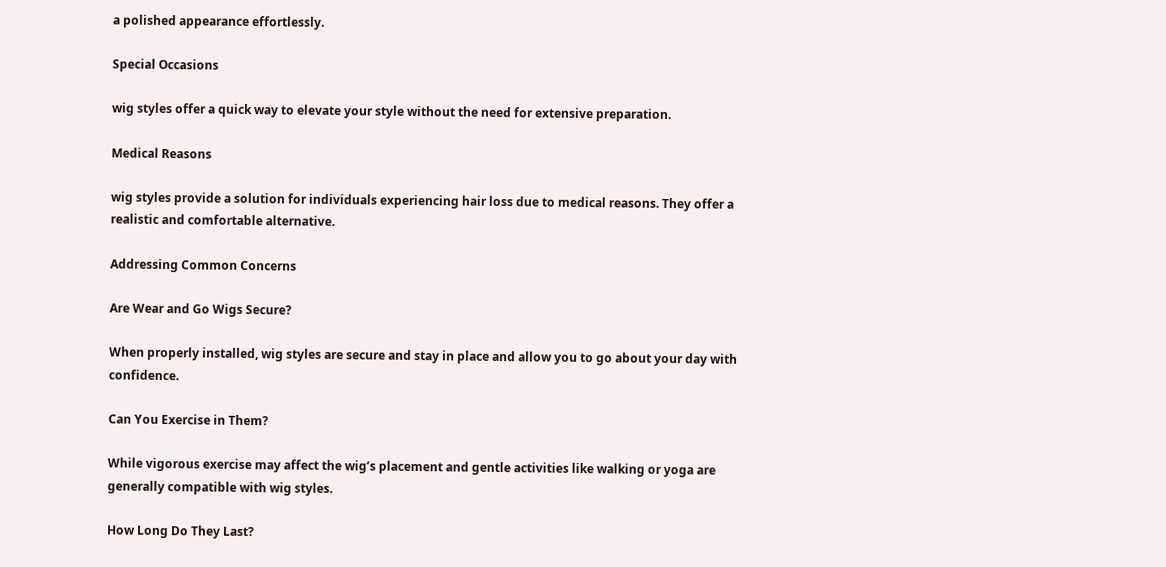a polished appearance effortlessly.

Special Occasions

wig styles offer a quick way to elevate your style without the need for extensive preparation.

Medical Reasons

wig styles provide a solution for individuals experiencing hair loss due to medical reasons. They offer a realistic and comfortable alternative.

Addressing Common Concerns

Are Wear and Go Wigs Secure?

When properly installed, wig styles are secure and stay in place and allow you to go about your day with confidence.

Can You Exercise in Them?

While vigorous exercise may affect the wig’s placement and gentle activities like walking or yoga are generally compatible with wig styles.

How Long Do They Last?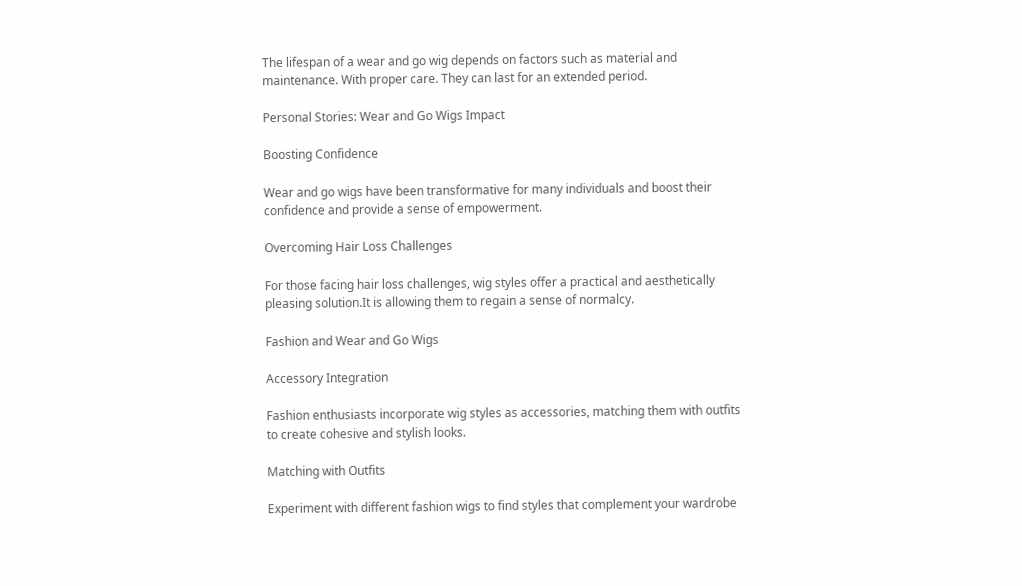The lifespan of a wear and go wig depends on factors such as material and maintenance. With proper care. They can last for an extended period.

Personal Stories: Wear and Go Wigs Impact

Boosting Confidence

Wear and go wigs have been transformative for many individuals and boost their confidence and provide a sense of empowerment.

Overcoming Hair Loss Challenges

For those facing hair loss challenges, wig styles offer a practical and aesthetically pleasing solution.It is allowing them to regain a sense of normalcy.

Fashion and Wear and Go Wigs

Accessory Integration

Fashion enthusiasts incorporate wig styles as accessories, matching them with outfits to create cohesive and stylish looks.

Matching with Outfits

Experiment with different fashion wigs to find styles that complement your wardrobe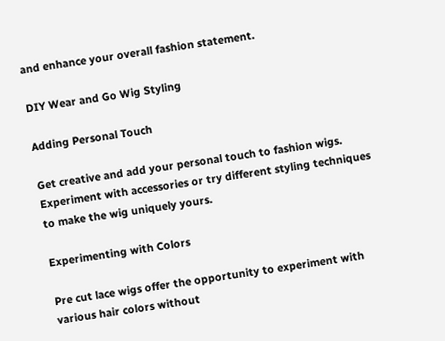and enhance your overall fashion statement.

DIY Wear and Go Wig Styling

Adding Personal Touch

Get creative and add your personal touch to fashion wigs. Experiment with accessories or try different styling techniques to make the wig uniquely yours.

Experimenting with Colors

Pre cut lace wigs offer the opportunity to experiment with various hair colors without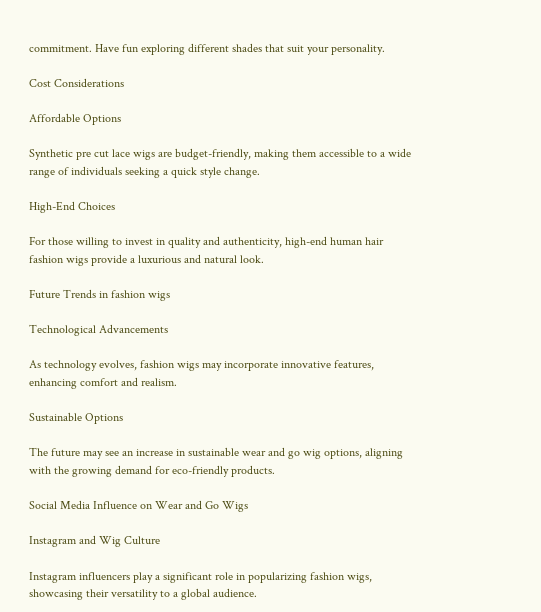commitment. Have fun exploring different shades that suit your personality.

Cost Considerations

Affordable Options

Synthetic pre cut lace wigs are budget-friendly, making them accessible to a wide range of individuals seeking a quick style change.

High-End Choices

For those willing to invest in quality and authenticity, high-end human hair fashion wigs provide a luxurious and natural look.

Future Trends in fashion wigs

Technological Advancements

As technology evolves, fashion wigs may incorporate innovative features, enhancing comfort and realism.

Sustainable Options

The future may see an increase in sustainable wear and go wig options, aligning with the growing demand for eco-friendly products.

Social Media Influence on Wear and Go Wigs

Instagram and Wig Culture

Instagram influencers play a significant role in popularizing fashion wigs, showcasing their versatility to a global audience.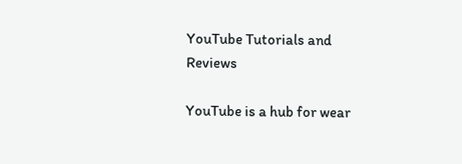YouTube Tutorials and Reviews

YouTube is a hub for wear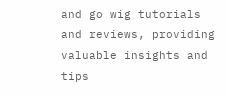and go wig tutorials and reviews, providing valuable insights and tips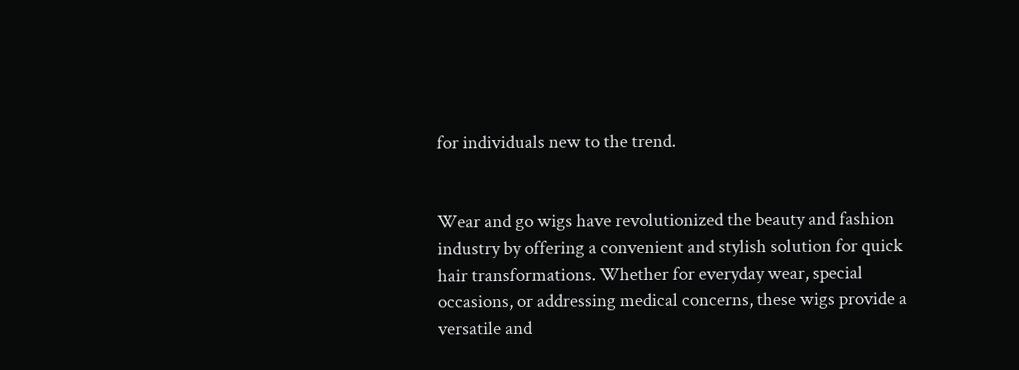for individuals new to the trend.


Wear and go wigs have revolutionized the beauty and fashion industry by offering a convenient and stylish solution for quick hair transformations. Whether for everyday wear, special occasions, or addressing medical concerns, these wigs provide a versatile and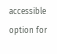accessible option for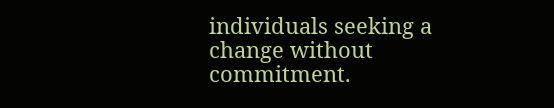individuals seeking a change without commitment.